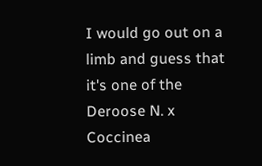I would go out on a limb and guess that it's one of the Deroose N. x Coccinea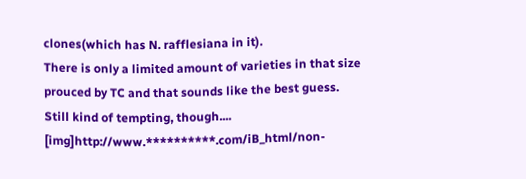clones(which has N. rafflesiana in it).
There is only a limited amount of varieties in that size prouced by TC and that sounds like the best guess.
Still kind of tempting, though.... [img]http://www.**********.com/iB_html/non-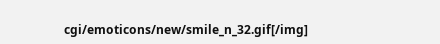cgi/emoticons/new/smile_n_32.gif[/img]